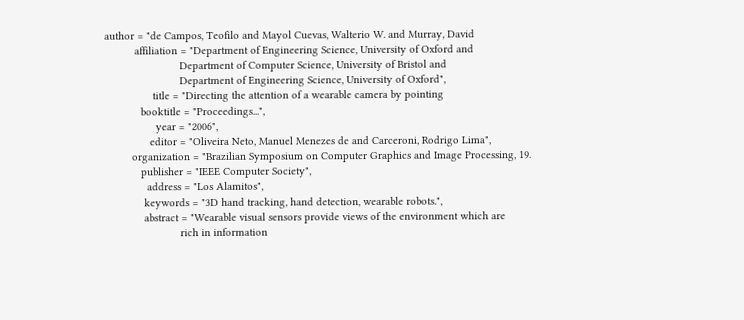author = "de Campos, Teofilo and Mayol Cuevas, Walterio W. and Murray, David
          affiliation = "Department of Engineering Science, University of Oxford and
                         Department of Computer Science, University of Bristol and
                         Department of Engineering Science, University of Oxford",
                title = "Directing the attention of a wearable camera by pointing
            booktitle = "Proceedings...",
                 year = "2006",
               editor = "Oliveira Neto, Manuel Menezes de and Carceroni, Rodrigo Lima",
         organization = "Brazilian Symposium on Computer Graphics and Image Processing, 19.
            publisher = "IEEE Computer Society",
              address = "Los Alamitos",
             keywords = "3D hand tracking, hand detection, wearable robots.",
             abstract = "Wearable visual sensors provide views of the environment which are
                         rich in information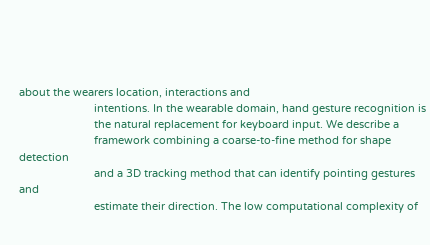about the wearers location, interactions and
                         intentions. In the wearable domain, hand gesture recognition is
                         the natural replacement for keyboard input. We describe a
                         framework combining a coarse-to-fine method for shape detection
                         and a 3D tracking method that can identify pointing gestures and
                         estimate their direction. The low computational complexity of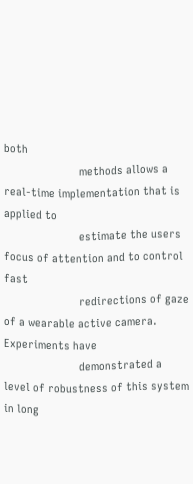both
                         methods allows a real-time implementation that is applied to
                         estimate the users focus of attention and to control fast
                         redirections of gaze of a wearable active camera. Experiments have
                         demonstrated a level of robustness of this system in long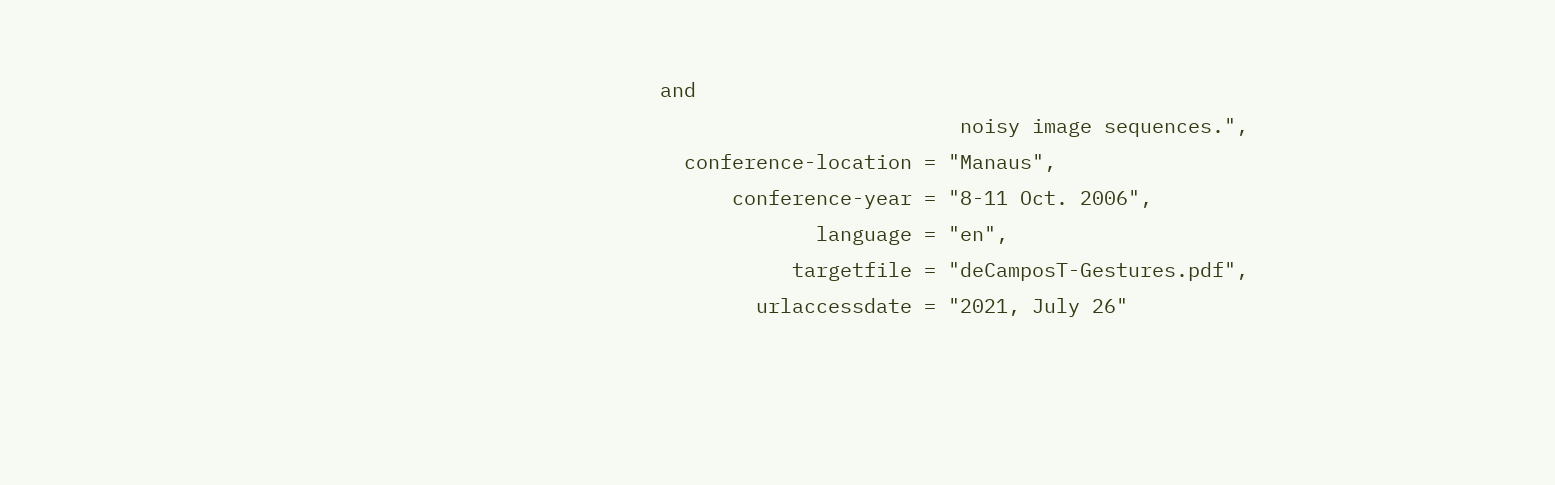and
                         noisy image sequences.",
  conference-location = "Manaus",
      conference-year = "8-11 Oct. 2006",
             language = "en",
           targetfile = "deCamposT-Gestures.pdf",
        urlaccessdate = "2021, July 26"